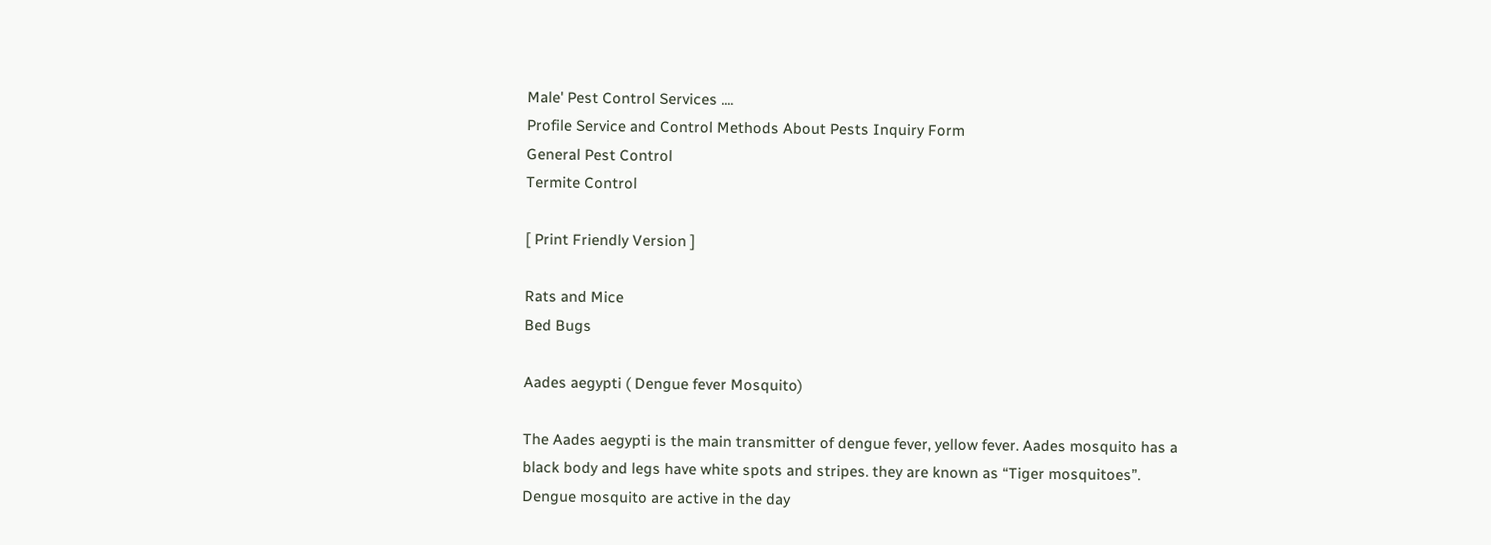Male' Pest Control Services ....
Profile Service and Control Methods About Pests Inquiry Form
General Pest Control
Termite Control

[ Print Friendly Version ]

Rats and Mice
Bed Bugs

Aades aegypti ( Dengue fever Mosquito)

The Aades aegypti is the main transmitter of dengue fever, yellow fever. Aades mosquito has a black body and legs have white spots and stripes. they are known as “Tiger mosquitoes”. Dengue mosquito are active in the day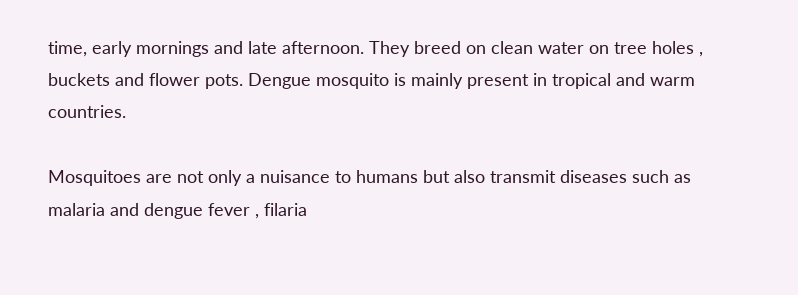time, early mornings and late afternoon. They breed on clean water on tree holes , buckets and flower pots. Dengue mosquito is mainly present in tropical and warm countries.

Mosquitoes are not only a nuisance to humans but also transmit diseases such as malaria and dengue fever , filaria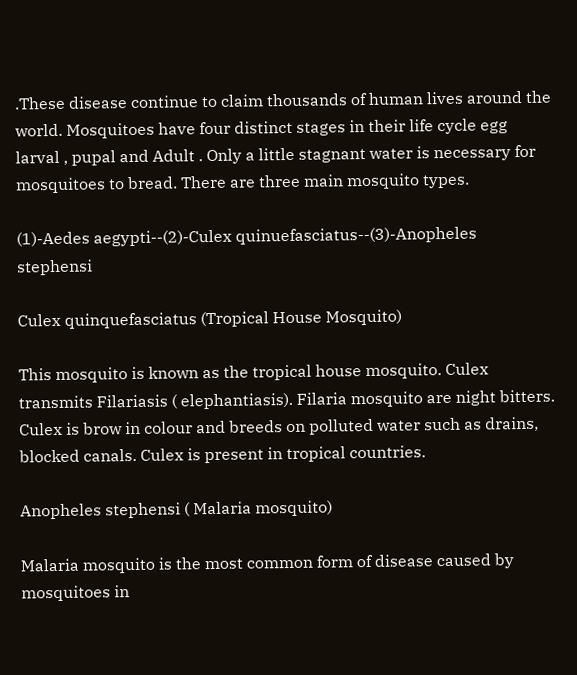.These disease continue to claim thousands of human lives around the world. Mosquitoes have four distinct stages in their life cycle egg larval , pupal and Adult . Only a little stagnant water is necessary for mosquitoes to bread. There are three main mosquito types.

(1)-Aedes aegypti--(2)-Culex quinuefasciatus--(3)-Anopheles stephensi

Culex quinquefasciatus (Tropical House Mosquito)

This mosquito is known as the tropical house mosquito. Culex transmits Filariasis ( elephantiasis). Filaria mosquito are night bitters. Culex is brow in colour and breeds on polluted water such as drains, blocked canals. Culex is present in tropical countries.

Anopheles stephensi ( Malaria mosquito)

Malaria mosquito is the most common form of disease caused by mosquitoes in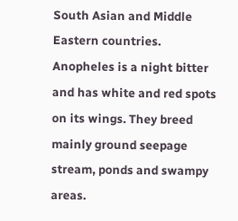South Asian and Middle Eastern countries. Anopheles is a night bitter and has white and red spots on its wings. They breed mainly ground seepage stream, ponds and swampy areas.